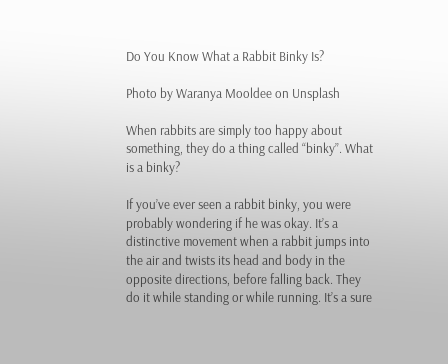Do You Know What a Rabbit Binky Is?

Photo by Waranya Mooldee on Unsplash

When rabbits are simply too happy about something, they do a thing called “binky”. What is a binky?

If you’ve ever seen a rabbit binky, you were probably wondering if he was okay. It’s a distinctive movement when a rabbit jumps into the air and twists its head and body in the opposite directions, before falling back. They do it while standing or while running. It’s a sure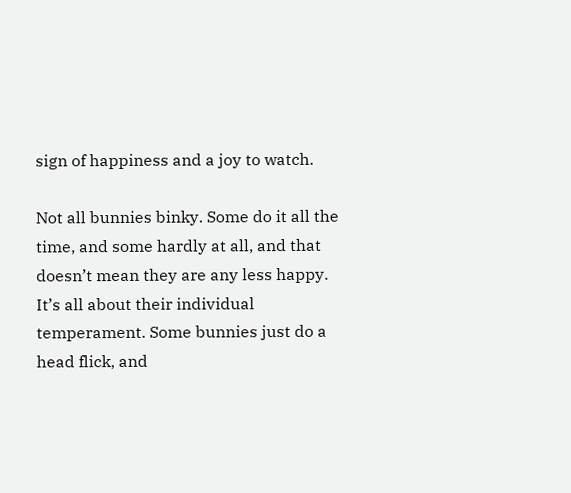sign of happiness and a joy to watch.

Not all bunnies binky. Some do it all the time, and some hardly at all, and that doesn’t mean they are any less happy. It’s all about their individual temperament. Some bunnies just do a head flick, and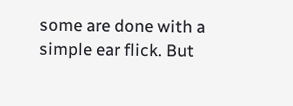some are done with a simple ear flick. But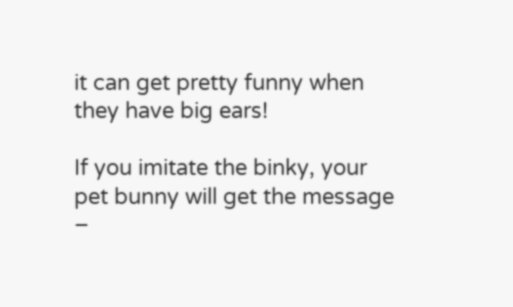it can get pretty funny when they have big ears!

If you imitate the binky, your pet bunny will get the message –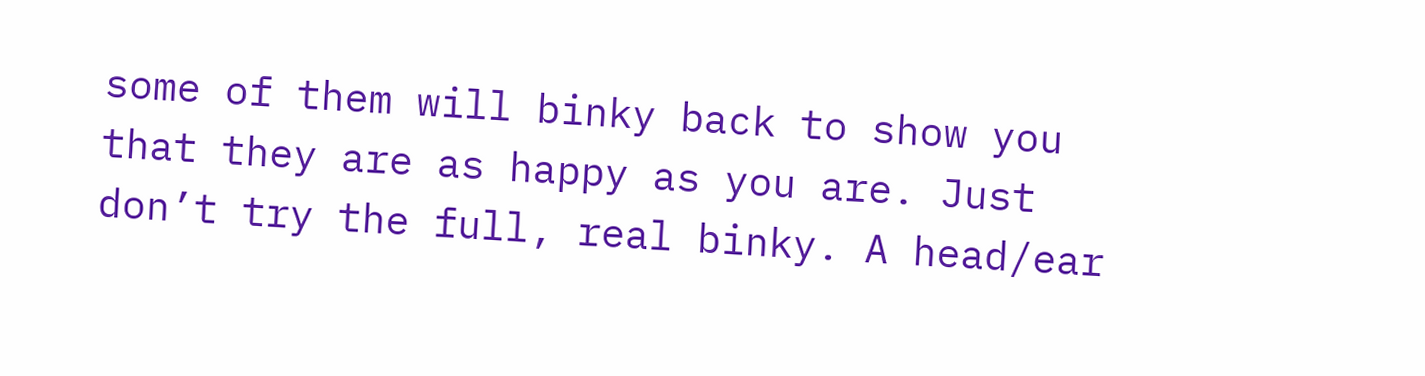some of them will binky back to show you that they are as happy as you are. Just don’t try the full, real binky. A head/ear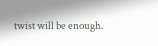twist will be enough.